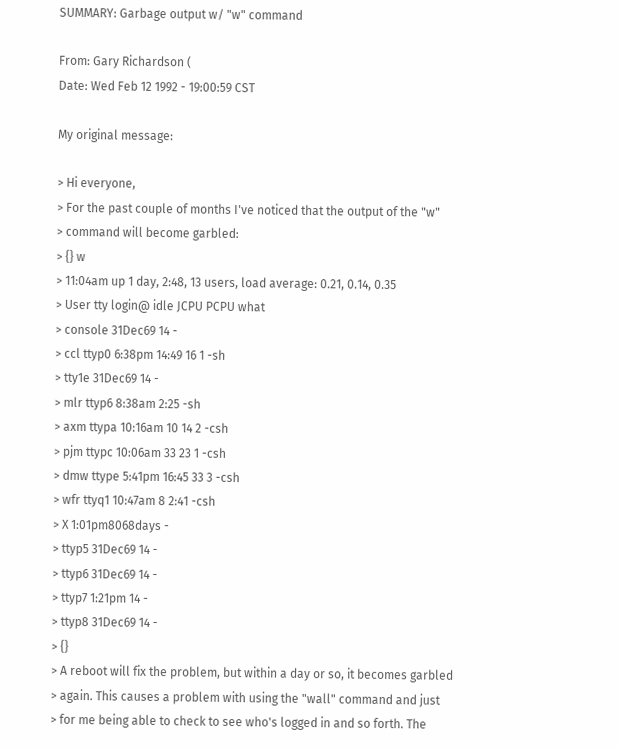SUMMARY: Garbage output w/ "w" command

From: Gary Richardson (
Date: Wed Feb 12 1992 - 19:00:59 CST

My original message:

> Hi everyone,
> For the past couple of months I've noticed that the output of the "w"
> command will become garbled:
> {} w
> 11:04am up 1 day, 2:48, 13 users, load average: 0.21, 0.14, 0.35
> User tty login@ idle JCPU PCPU what
> console 31Dec69 14 -
> ccl ttyp0 6:38pm 14:49 16 1 -sh
> tty1e 31Dec69 14 -
> mlr ttyp6 8:38am 2:25 -sh
> axm ttypa 10:16am 10 14 2 -csh
> pjm ttypc 10:06am 33 23 1 -csh
> dmw ttype 5:41pm 16:45 33 3 -csh
> wfr ttyq1 10:47am 8 2:41 -csh
> X 1:01pm8068days -
> ttyp5 31Dec69 14 -
> ttyp6 31Dec69 14 -
> ttyp7 1:21pm 14 -
> ttyp8 31Dec69 14 -
> {}
> A reboot will fix the problem, but within a day or so, it becomes garbled
> again. This causes a problem with using the "wall" command and just
> for me being able to check to see who's logged in and so forth. The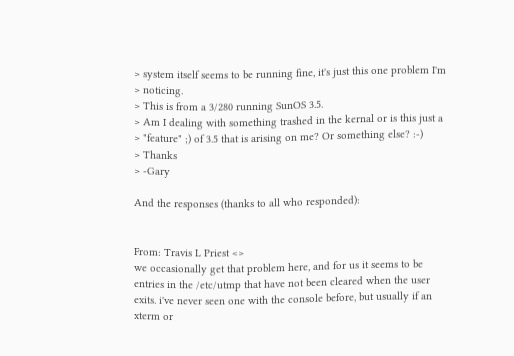> system itself seems to be running fine, it's just this one problem I'm
> noticing.
> This is from a 3/280 running SunOS 3.5.
> Am I dealing with something trashed in the kernal or is this just a
> "feature" ;) of 3.5 that is arising on me? Or something else? :-)
> Thanks
> -Gary

And the responses (thanks to all who responded):


From: Travis L Priest <>
we occasionally get that problem here, and for us it seems to be
entries in the /etc/utmp that have not been cleared when the user
exits. i've never seen one with the console before, but usually if an
xterm or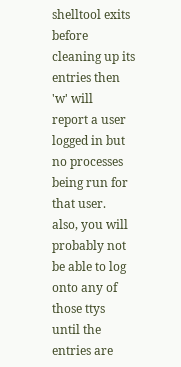shelltool exits before cleaning up its entries then 'w' will
report a user logged in but no processes being run for that user.
also, you will probably not be able to log onto any of those ttys
until the entries are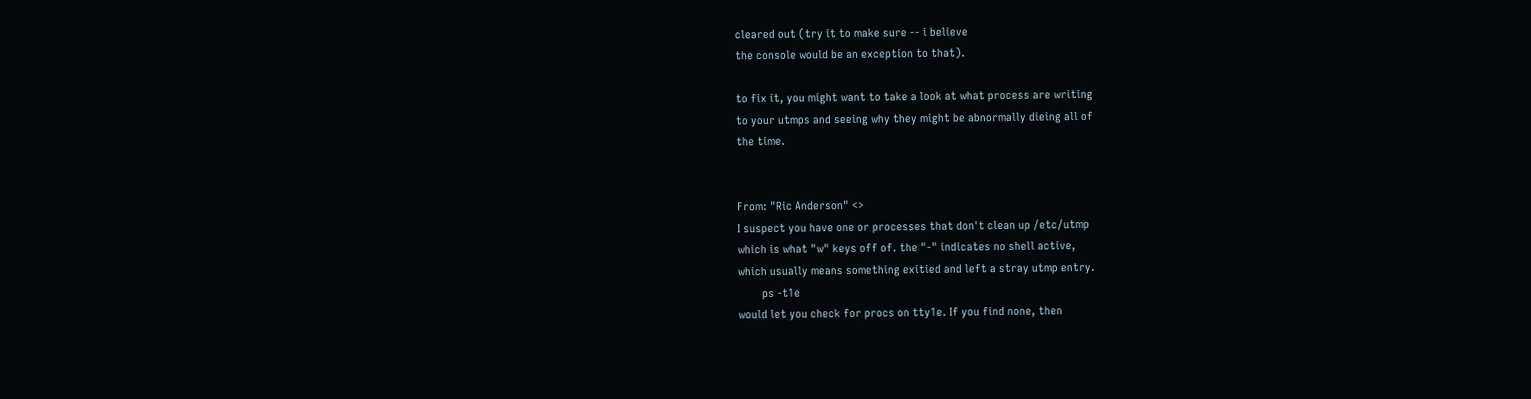cleared out (try it to make sure -- i believe
the console would be an exception to that).

to fix it, you might want to take a look at what process are writing
to your utmps and seeing why they might be abnormally dieing all of
the time.


From: "Ric Anderson" <>
I suspect you have one or processes that don't clean up /etc/utmp
which is what "w" keys off of. the "-" indicates no shell active,
which usually means something exitied and left a stray utmp entry.
        ps -t1e
would let you check for procs on tty1e. If you find none, then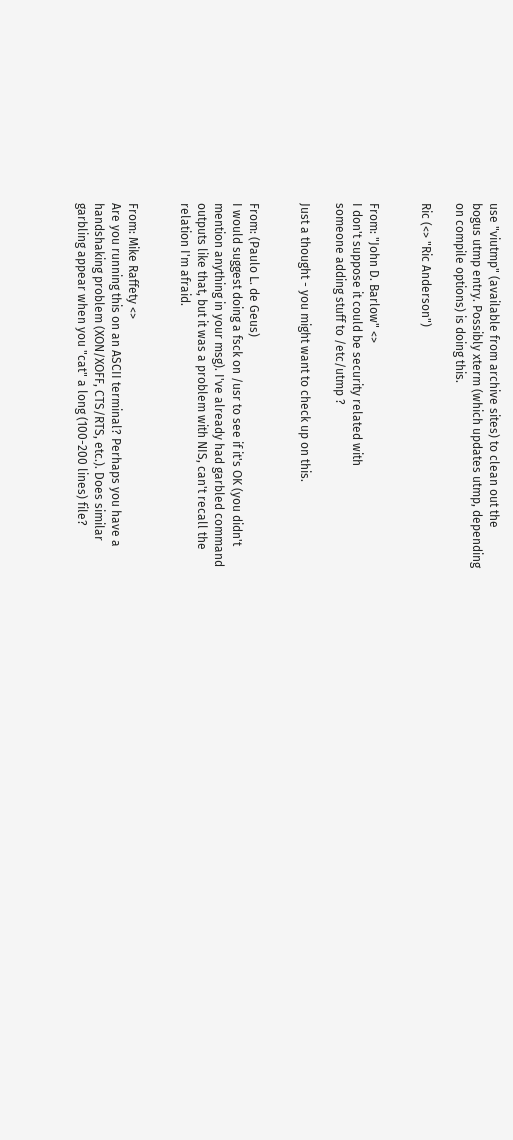use "viutmp" (available from archive sites) to clean out the
bogus utmp entry. Possibly xterm (which updates utmp, depending
on compile options) is doing this.

Ric (<> "Ric Anderson")


From: "John D. Barlow" <>
I don't suppose it could be security related with
someone adding stuff to /etc/utmp ?

Just a thought - you might want to check up on this.


From: (Paulo L. de Geus)
I would suggest doing a fsck on /usr to see if it's OK (you didn't
mention anything in your msg). I've already had garbled command
outputs like that, but it was a problem with NIS, can't recall the
relation I'm afraid.


From: Mike Raffety <>
Are you running this on an ASCII terminal? Perhaps you have a
handshaking problem (XON/XOFF, CTS/RTS, etc.). Does similar
garbling appear when you "cat" a long (100-200 lines) file?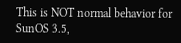This is NOT normal behavior for SunOS 3.5,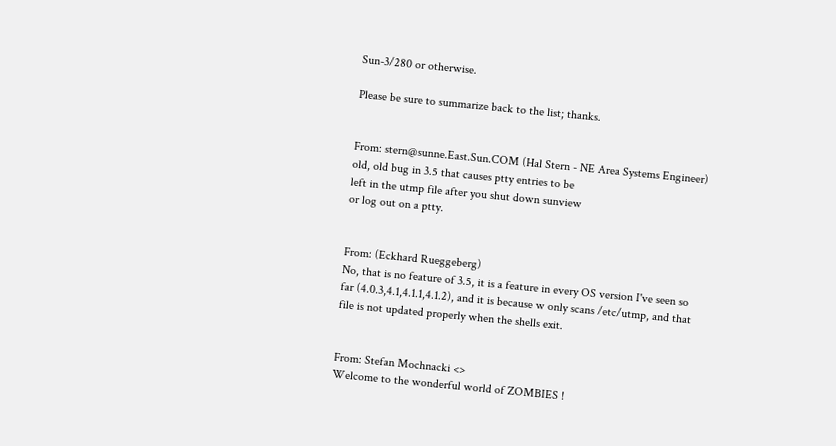Sun-3/280 or otherwise.

Please be sure to summarize back to the list; thanks.


From: stern@sunne.East.Sun.COM (Hal Stern - NE Area Systems Engineer)
old, old bug in 3.5 that causes ptty entries to be
left in the utmp file after you shut down sunview
or log out on a ptty.


From: (Eckhard Rueggeberg)
No, that is no feature of 3.5, it is a feature in every OS version I've seen so
far (4.0.3,4.1,4.1.1,4.1.2), and it is because w only scans /etc/utmp, and that
file is not updated properly when the shells exit.


From: Stefan Mochnacki <>
Welcome to the wonderful world of ZOMBIES !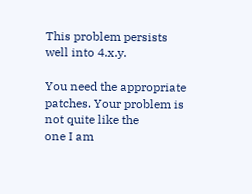This problem persists well into 4.x.y.

You need the appropriate patches. Your problem is not quite like the
one I am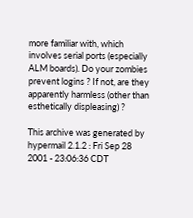more familiar with, which involves serial ports (especially
ALM boards). Do your zombies prevent logins ? If not, are they
apparently harmless (other than esthetically displeasing) ?

This archive was generated by hypermail 2.1.2 : Fri Sep 28 2001 - 23:06:36 CDT